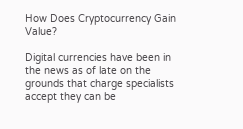How Does Cryptocurrency Gain Value?

Digital currencies have been in the news as of late on the grounds that charge specialists accept they can be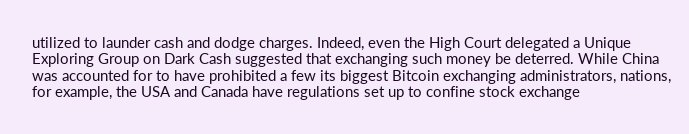utilized to launder cash and dodge charges. Indeed, even the High Court delegated a Unique Exploring Group on Dark Cash suggested that exchanging such money be deterred. While China was accounted for to have prohibited a few its biggest Bitcoin exchanging administrators, nations, for example, the USA and Canada have regulations set up to confine stock exchange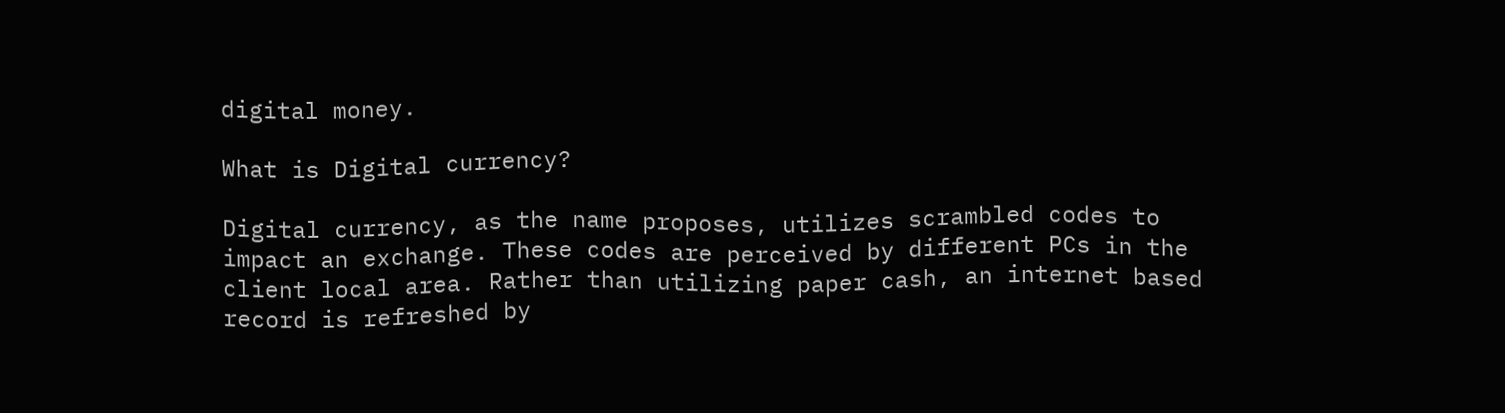digital money.

What is Digital currency?

Digital currency, as the name proposes, utilizes scrambled codes to impact an exchange. These codes are perceived by different PCs in the client local area. Rather than utilizing paper cash, an internet based record is refreshed by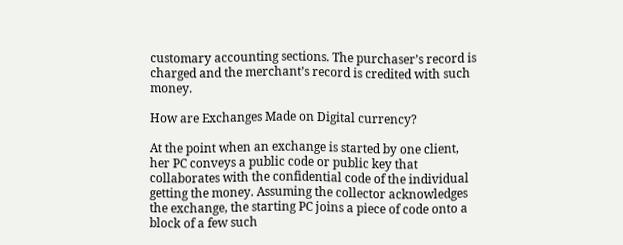customary accounting sections. The purchaser’s record is charged and the merchant’s record is credited with such money.

How are Exchanges Made on Digital currency?

At the point when an exchange is started by one client, her PC conveys a public code or public key that collaborates with the confidential code of the individual getting the money. Assuming the collector acknowledges the exchange, the starting PC joins a piece of code onto a block of a few such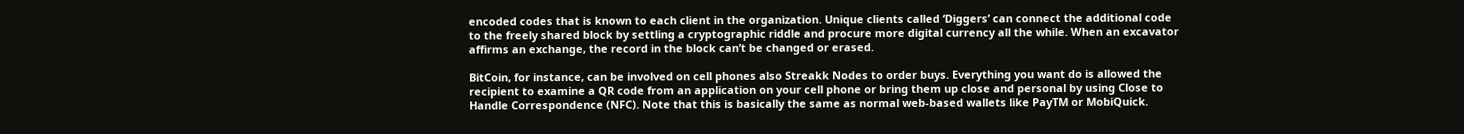encoded codes that is known to each client in the organization. Unique clients called ‘Diggers’ can connect the additional code to the freely shared block by settling a cryptographic riddle and procure more digital currency all the while. When an excavator affirms an exchange, the record in the block can’t be changed or erased.

BitCoin, for instance, can be involved on cell phones also Streakk Nodes to order buys. Everything you want do is allowed the recipient to examine a QR code from an application on your cell phone or bring them up close and personal by using Close to Handle Correspondence (NFC). Note that this is basically the same as normal web-based wallets like PayTM or MobiQuick.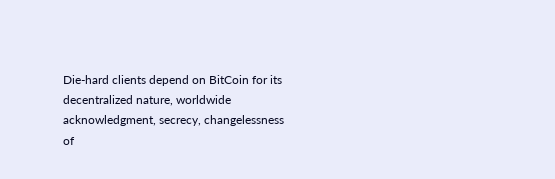Die-hard clients depend on BitCoin for its decentralized nature, worldwide acknowledgment, secrecy, changelessness of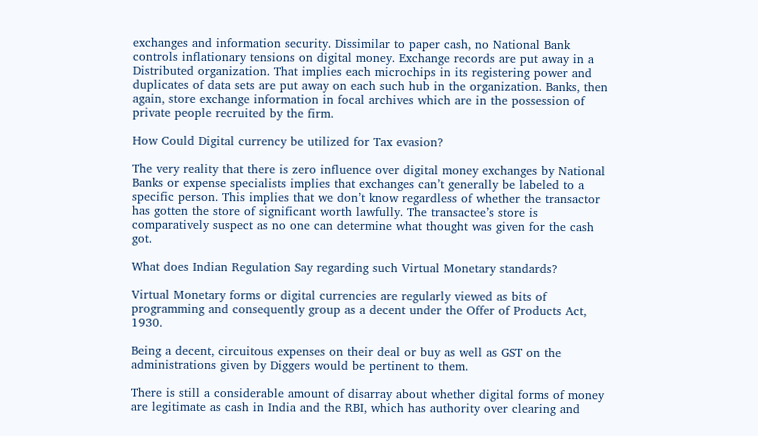exchanges and information security. Dissimilar to paper cash, no National Bank controls inflationary tensions on digital money. Exchange records are put away in a Distributed organization. That implies each microchips in its registering power and duplicates of data sets are put away on each such hub in the organization. Banks, then again, store exchange information in focal archives which are in the possession of private people recruited by the firm.

How Could Digital currency be utilized for Tax evasion?

The very reality that there is zero influence over digital money exchanges by National Banks or expense specialists implies that exchanges can’t generally be labeled to a specific person. This implies that we don’t know regardless of whether the transactor has gotten the store of significant worth lawfully. The transactee’s store is comparatively suspect as no one can determine what thought was given for the cash got.

What does Indian Regulation Say regarding such Virtual Monetary standards?

Virtual Monetary forms or digital currencies are regularly viewed as bits of programming and consequently group as a decent under the Offer of Products Act, 1930.

Being a decent, circuitous expenses on their deal or buy as well as GST on the administrations given by Diggers would be pertinent to them.

There is still a considerable amount of disarray about whether digital forms of money are legitimate as cash in India and the RBI, which has authority over clearing and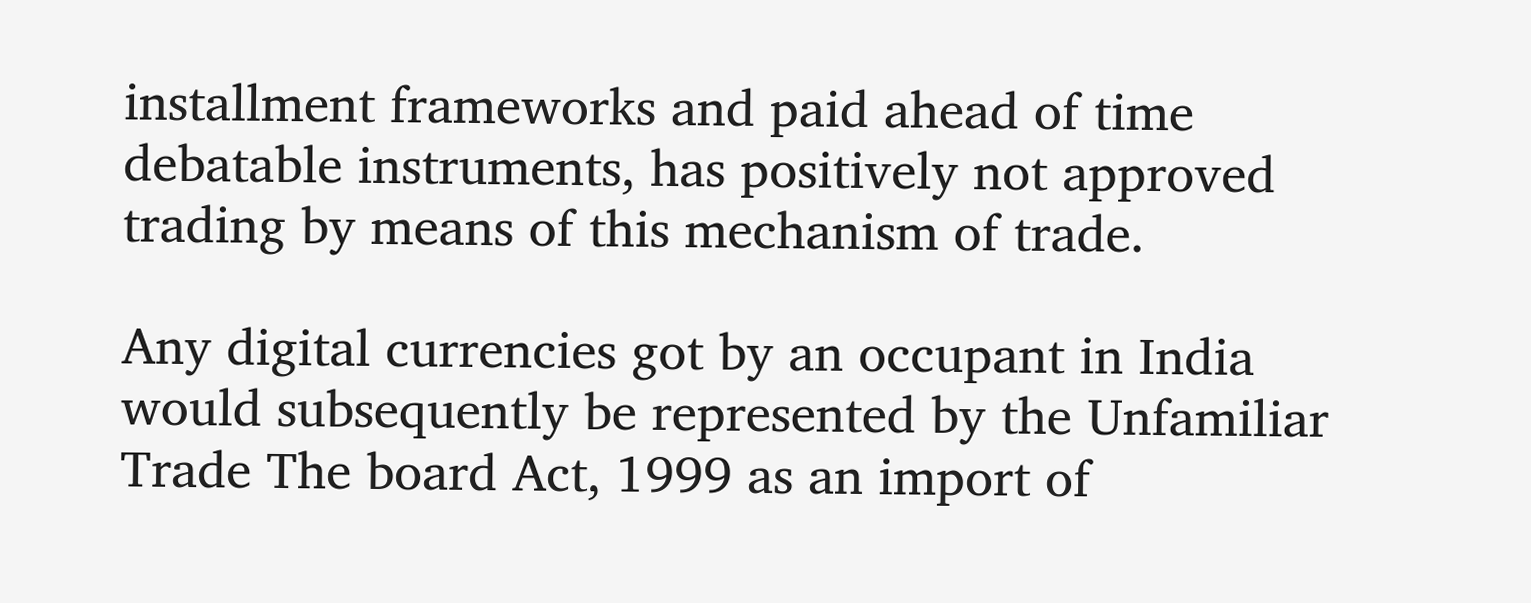installment frameworks and paid ahead of time debatable instruments, has positively not approved trading by means of this mechanism of trade.

Any digital currencies got by an occupant in India would subsequently be represented by the Unfamiliar Trade The board Act, 1999 as an import of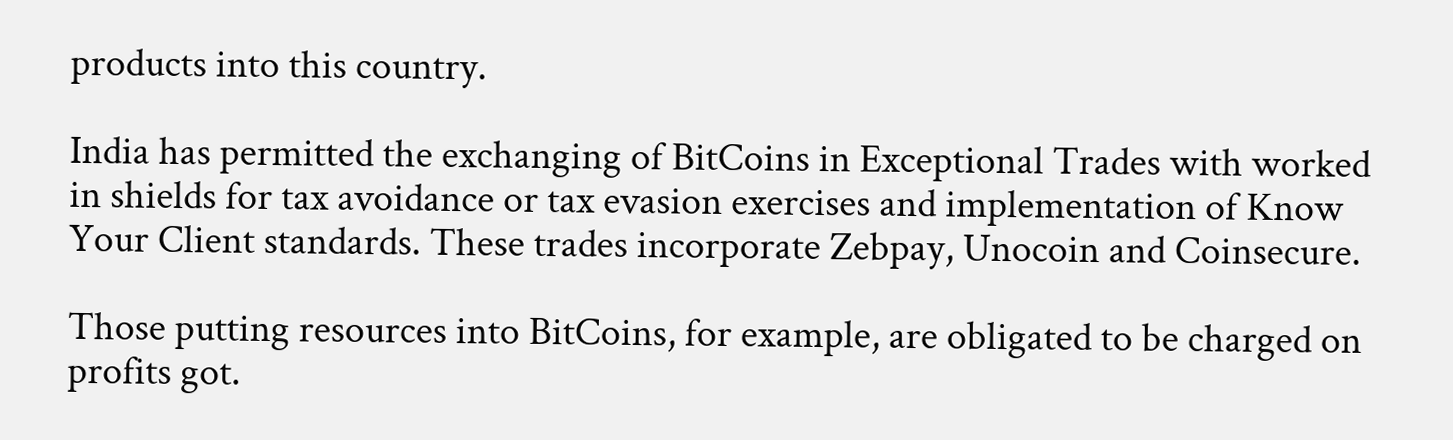products into this country.

India has permitted the exchanging of BitCoins in Exceptional Trades with worked in shields for tax avoidance or tax evasion exercises and implementation of Know Your Client standards. These trades incorporate Zebpay, Unocoin and Coinsecure.

Those putting resources into BitCoins, for example, are obligated to be charged on profits got.